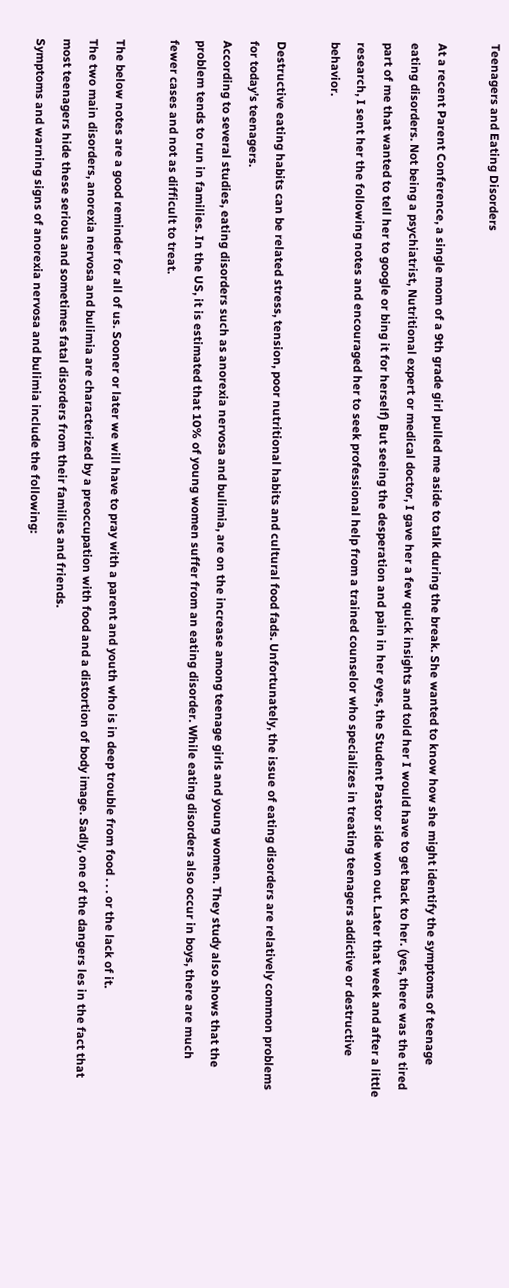Teenagers and Eating Disorders

At a recent Parent Conference, a single mom of a 9th grade girl pulled me aside to talk during the break. She wanted to know how she might identify the symptoms of teenage eating disorders. Not being a psychiatrist, Nutritional expert or medical doctor, I gave her a few quick insights and told her I would have to get back to her. (yes, there was the tired part of me that wanted to tell her to google or bing it for herself) But seeing the desperation and pain in her eyes, the Student Pastor side won out. Later that week and after a little research, I sent her the following notes and encouraged her to seek professional help from a trained counselor who specializes in treating teenagers addictive or destructive behavior.

Destructive eating habits can be related stress, tension, poor nutritional habits and cultural food fads. Unfortunately, the issue of eating disorders are relatively common problems for today’s teenagers.
According to several studies, eating disorders such as anorexia nervosa and bulimia, are on the increase among teenage girls and young women. They study also shows that the problem tends to run in families. In the US, it is estimated that 10% of young women suffer from an eating disorder. While eating disorders also occur in boys, there are much fewer cases and not as difficult to treat.

The below notes are a good reminder for all of us. Sooner or later we will have to pray with a parent and youth who is in deep trouble from food . . . or the lack of it.
The two main disorders, anorexia nervosa and bulimia are characterized by a preoccupation with food and a distortion of body image. Sadly, one of the dangers les in the fact that most teenagers hide these serious and sometimes fatal disorders from their families and friends.
Symptoms and warning signs of anorexia nervosa and bulimia include the following: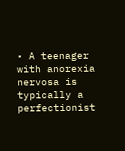• A teenager with anorexia nervosa is typically a perfectionist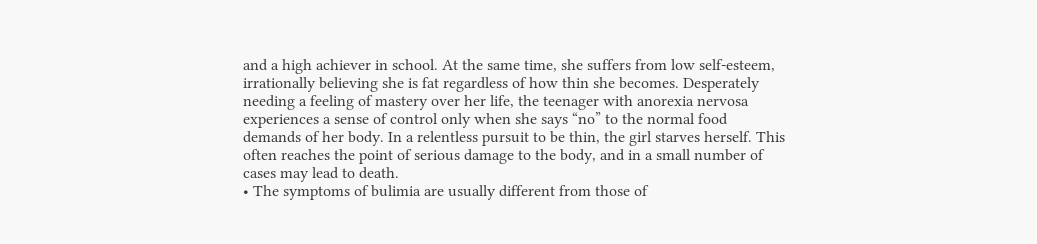and a high achiever in school. At the same time, she suffers from low self-esteem, irrationally believing she is fat regardless of how thin she becomes. Desperately needing a feeling of mastery over her life, the teenager with anorexia nervosa experiences a sense of control only when she says “no” to the normal food demands of her body. In a relentless pursuit to be thin, the girl starves herself. This often reaches the point of serious damage to the body, and in a small number of cases may lead to death.
• The symptoms of bulimia are usually different from those of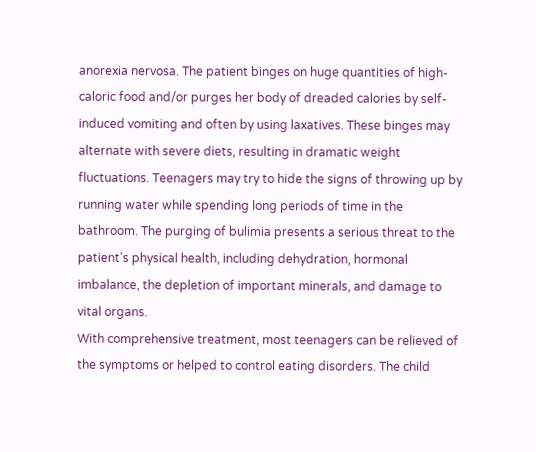anorexia nervosa. The patient binges on huge quantities of high-caloric food and/or purges her body of dreaded calories by self-induced vomiting and often by using laxatives. These binges may alternate with severe diets, resulting in dramatic weight fluctuations. Teenagers may try to hide the signs of throwing up by running water while spending long periods of time in the bathroom. The purging of bulimia presents a serious threat to the patient’s physical health, including dehydration, hormonal imbalance, the depletion of important minerals, and damage to vital organs.
With comprehensive treatment, most teenagers can be relieved of the symptoms or helped to control eating disorders. The child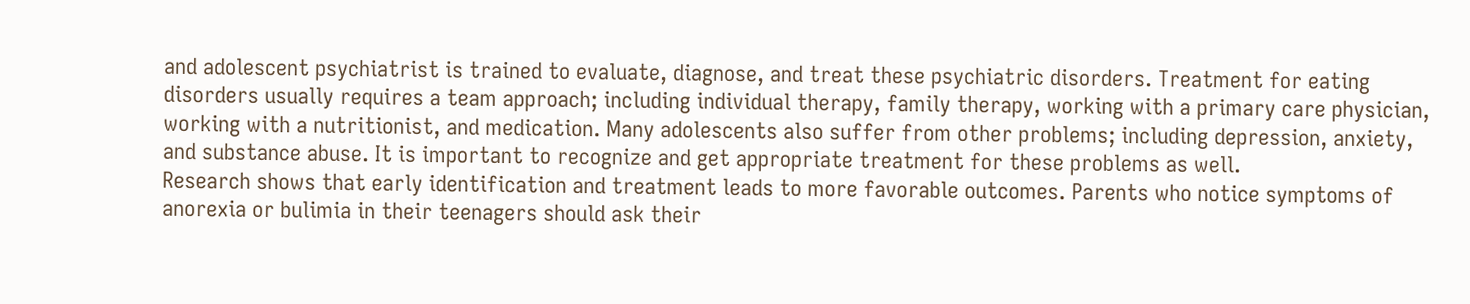and adolescent psychiatrist is trained to evaluate, diagnose, and treat these psychiatric disorders. Treatment for eating disorders usually requires a team approach; including individual therapy, family therapy, working with a primary care physician, working with a nutritionist, and medication. Many adolescents also suffer from other problems; including depression, anxiety, and substance abuse. It is important to recognize and get appropriate treatment for these problems as well.
Research shows that early identification and treatment leads to more favorable outcomes. Parents who notice symptoms of anorexia or bulimia in their teenagers should ask their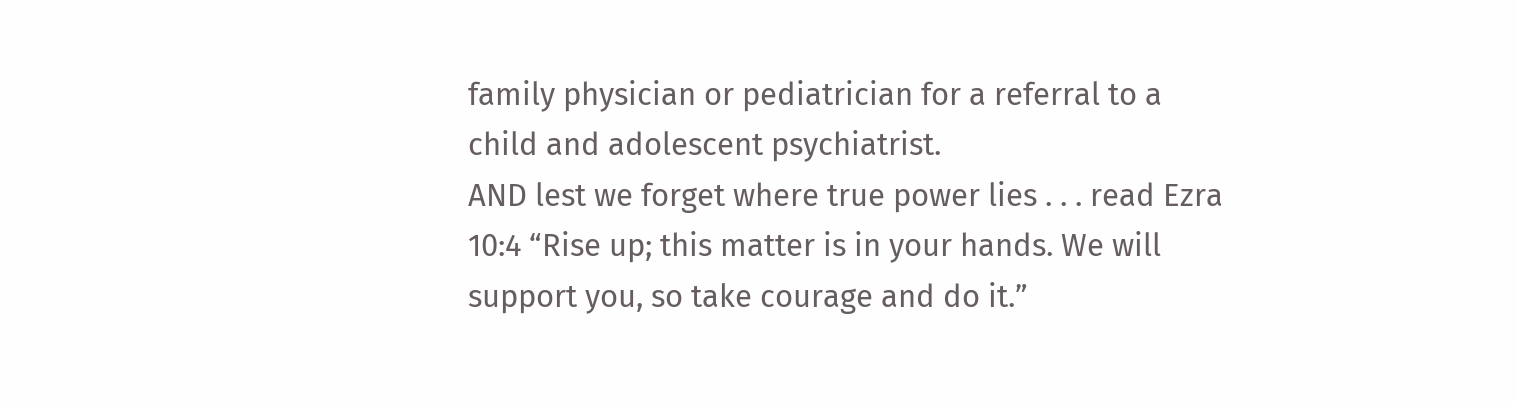family physician or pediatrician for a referral to a child and adolescent psychiatrist.
AND lest we forget where true power lies . . . read Ezra 10:4 “Rise up; this matter is in your hands. We will support you, so take courage and do it.”